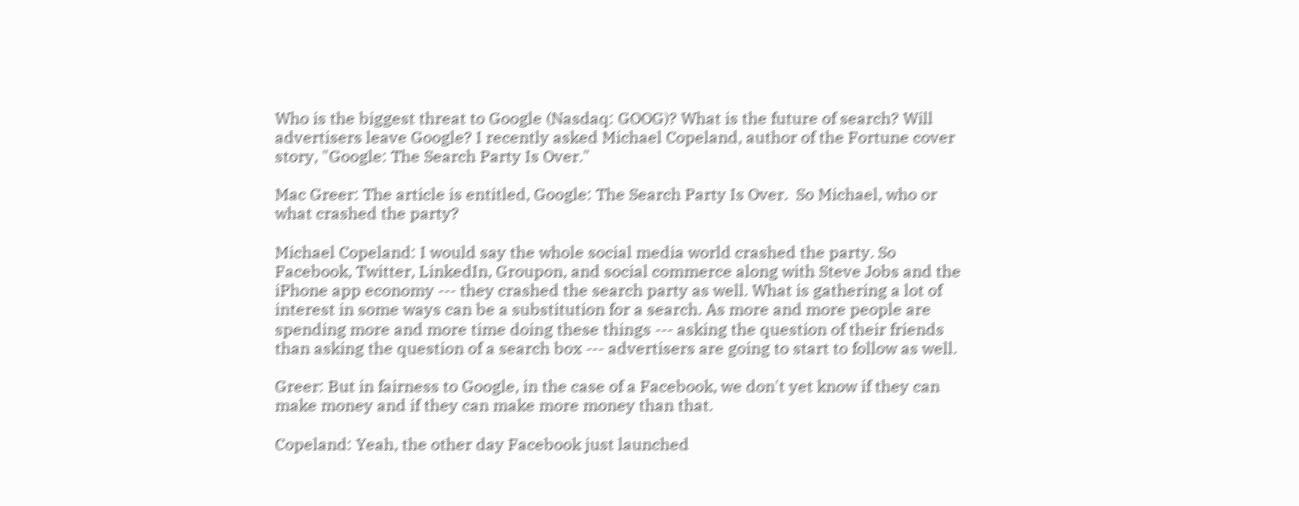Who is the biggest threat to Google (Nasdaq: GOOG)? What is the future of search? Will advertisers leave Google? I recently asked Michael Copeland, author of the Fortune cover story, "Google: The Search Party Is Over."

Mac Greer: The article is entitled, Google: The Search Party Is Over.  So Michael, who or what crashed the party?

Michael Copeland: I would say the whole social media world crashed the party. So Facebook, Twitter, LinkedIn, Groupon, and social commerce along with Steve Jobs and the iPhone app economy --- they crashed the search party as well. What is gathering a lot of interest in some ways can be a substitution for a search. As more and more people are spending more and more time doing these things --- asking the question of their friends than asking the question of a search box --- advertisers are going to start to follow as well.

Greer: But in fairness to Google, in the case of a Facebook, we don't yet know if they can make money and if they can make more money than that.

Copeland: Yeah, the other day Facebook just launched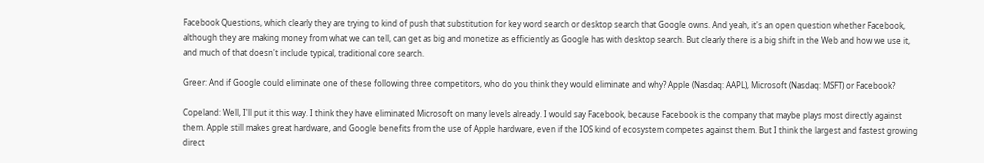Facebook Questions, which clearly they are trying to kind of push that substitution for key word search or desktop search that Google owns. And yeah, it's an open question whether Facebook, although they are making money from what we can tell, can get as big and monetize as efficiently as Google has with desktop search. But clearly there is a big shift in the Web and how we use it, and much of that doesn't include typical, traditional core search.

Greer: And if Google could eliminate one of these following three competitors, who do you think they would eliminate and why? Apple (Nasdaq: AAPL), Microsoft (Nasdaq: MSFT) or Facebook?

Copeland: Well, I'll put it this way. I think they have eliminated Microsoft on many levels already. I would say Facebook, because Facebook is the company that maybe plays most directly against them. Apple still makes great hardware, and Google benefits from the use of Apple hardware, even if the IOS kind of ecosystem competes against them. But I think the largest and fastest growing direct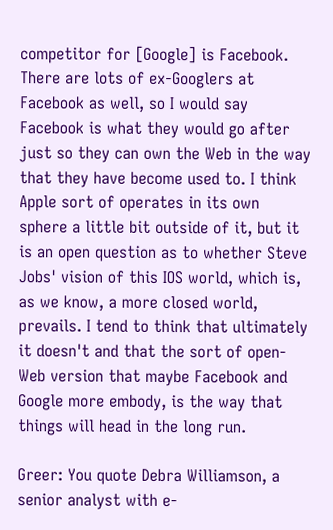competitor for [Google] is Facebook. There are lots of ex-Googlers at Facebook as well, so I would say Facebook is what they would go after just so they can own the Web in the way that they have become used to. I think Apple sort of operates in its own sphere a little bit outside of it, but it is an open question as to whether Steve Jobs' vision of this IOS world, which is, as we know, a more closed world, prevails. I tend to think that ultimately it doesn't and that the sort of open-Web version that maybe Facebook and Google more embody, is the way that things will head in the long run.

Greer: You quote Debra Williamson, a senior analyst with e-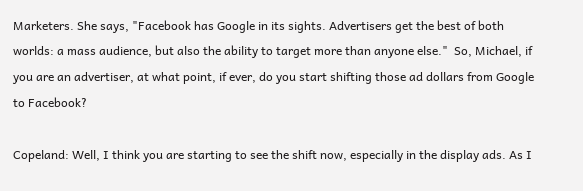Marketers. She says, "Facebook has Google in its sights. Advertisers get the best of both worlds: a mass audience, but also the ability to target more than anyone else."  So, Michael, if you are an advertiser, at what point, if ever, do you start shifting those ad dollars from Google to Facebook?

Copeland: Well, I think you are starting to see the shift now, especially in the display ads. As I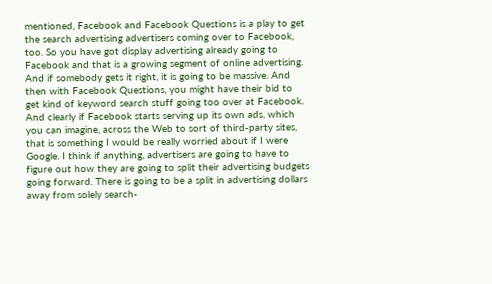mentioned, Facebook and Facebook Questions is a play to get the search advertising advertisers coming over to Facebook, too. So you have got display advertising already going to Facebook and that is a growing segment of online advertising. And if somebody gets it right, it is going to be massive. And then with Facebook Questions, you might have their bid to get kind of keyword search stuff going too over at Facebook. And clearly if Facebook starts serving up its own ads, which you can imagine, across the Web to sort of third-party sites, that is something I would be really worried about if I were Google. I think if anything, advertisers are going to have to figure out how they are going to split their advertising budgets going forward. There is going to be a split in advertising dollars away from solely search-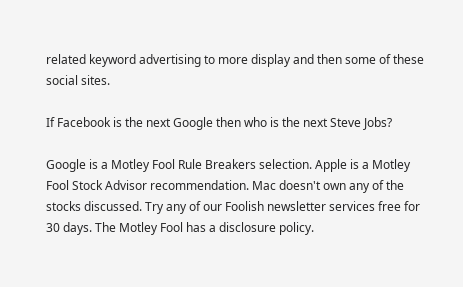related keyword advertising to more display and then some of these social sites.

If Facebook is the next Google then who is the next Steve Jobs?

Google is a Motley Fool Rule Breakers selection. Apple is a Motley Fool Stock Advisor recommendation. Mac doesn't own any of the stocks discussed. Try any of our Foolish newsletter services free for 30 days. The Motley Fool has a disclosure policy.